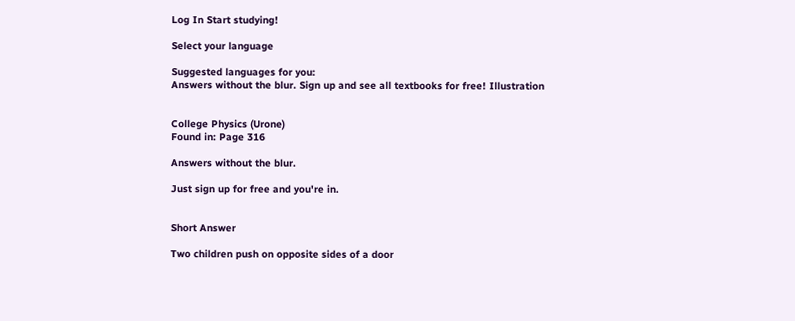Log In Start studying!

Select your language

Suggested languages for you:
Answers without the blur. Sign up and see all textbooks for free! Illustration


College Physics (Urone)
Found in: Page 316

Answers without the blur.

Just sign up for free and you're in.


Short Answer

Two children push on opposite sides of a door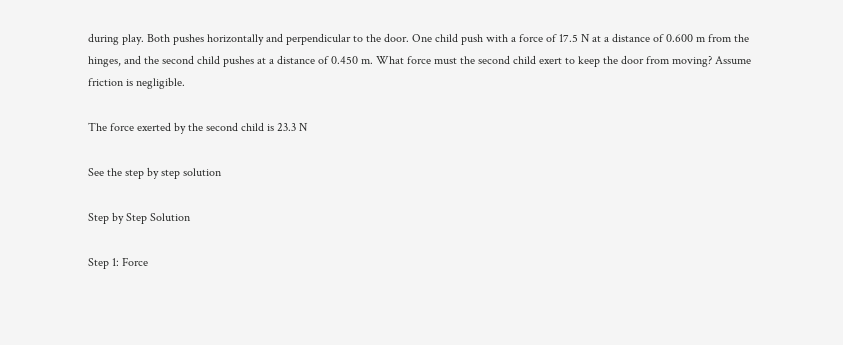during play. Both pushes horizontally and perpendicular to the door. One child push with a force of 17.5 N at a distance of 0.600 m from the hinges, and the second child pushes at a distance of 0.450 m. What force must the second child exert to keep the door from moving? Assume friction is negligible.

The force exerted by the second child is 23.3 N

See the step by step solution

Step by Step Solution

Step 1: Force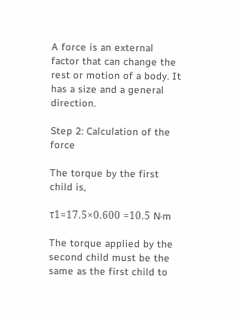A force is an external factor that can change the rest or motion of a body. It has a size and a general direction.

Step 2: Calculation of the force

The torque by the first child is,

τ1=17.5×0.600 =10.5 N·m

The torque applied by the second child must be the same as the first child to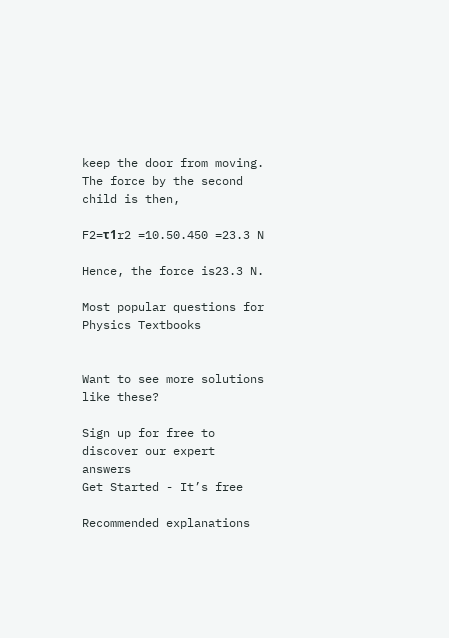keep the door from moving. The force by the second child is then,

F2=τ1r2 =10.50.450 =23.3 N

Hence, the force is23.3 N.

Most popular questions for Physics Textbooks


Want to see more solutions like these?

Sign up for free to discover our expert answers
Get Started - It’s free

Recommended explanations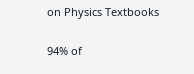on Physics Textbooks

94% of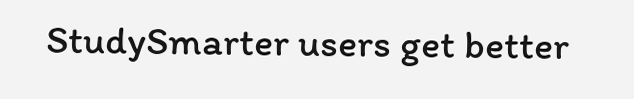StudySmarter users get better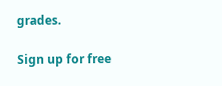grades.

Sign up for free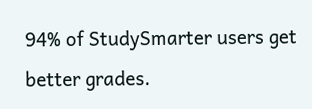94% of StudySmarter users get better grades.